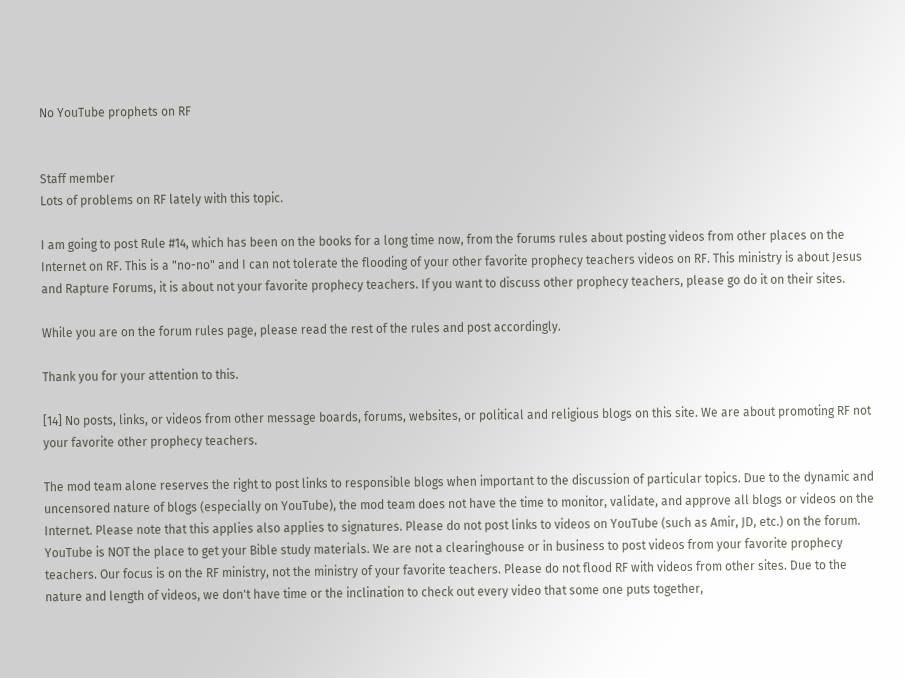No YouTube prophets on RF


Staff member
Lots of problems on RF lately with this topic.

I am going to post Rule #14, which has been on the books for a long time now, from the forums rules about posting videos from other places on the Internet on RF. This is a "no-no" and I can not tolerate the flooding of your other favorite prophecy teachers videos on RF. This ministry is about Jesus and Rapture Forums, it is about not your favorite prophecy teachers. If you want to discuss other prophecy teachers, please go do it on their sites.

While you are on the forum rules page, please read the rest of the rules and post accordingly.

Thank you for your attention to this.

[14] No posts, links, or videos from other message boards, forums, websites, or political and religious blogs on this site. We are about promoting RF not your favorite other prophecy teachers.

The mod team alone reserves the right to post links to responsible blogs when important to the discussion of particular topics. Due to the dynamic and uncensored nature of blogs (especially on YouTube), the mod team does not have the time to monitor, validate, and approve all blogs or videos on the Internet. Please note that this applies also applies to signatures. Please do not post links to videos on YouTube (such as Amir, JD, etc.) on the forum. YouTube is NOT the place to get your Bible study materials. We are not a clearinghouse or in business to post videos from your favorite prophecy teachers. Our focus is on the RF ministry, not the ministry of your favorite teachers. Please do not flood RF with videos from other sites. Due to the nature and length of videos, we don't have time or the inclination to check out every video that some one puts together,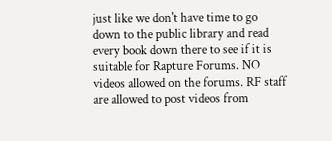just like we don't have time to go down to the public library and read every book down there to see if it is suitable for Rapture Forums. NO videos allowed on the forums. RF staff are allowed to post videos from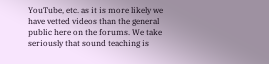YouTube, etc. as it is more likely we have vetted videos than the general public here on the forums. We take seriously that sound teaching is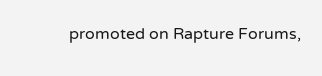promoted on Rapture Forums,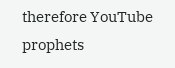therefore YouTube prophets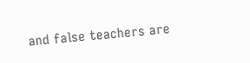and false teachers are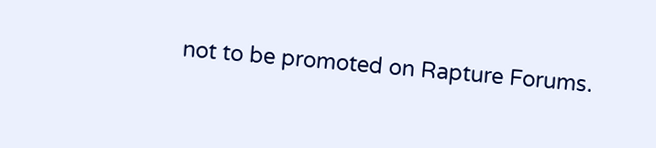not to be promoted on Rapture Forums.